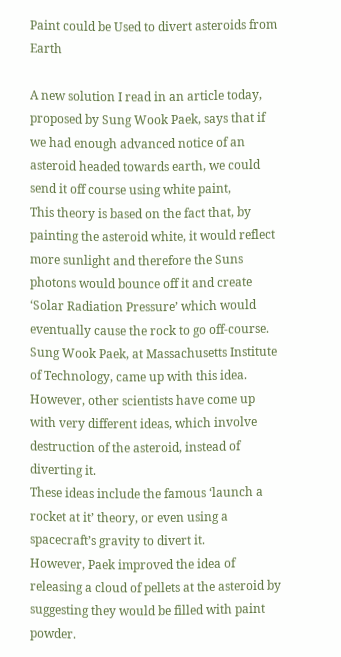Paint could be Used to divert asteroids from Earth

A new solution I read in an article today, proposed by Sung Wook Paek, says that if we had enough advanced notice of an asteroid headed towards earth, we could send it off course using white paint,
This theory is based on the fact that, by painting the asteroid white, it would reflect more sunlight and therefore the Suns photons would bounce off it and create ‘Solar Radiation Pressure’ which would eventually cause the rock to go off-course.
Sung Wook Paek, at Massachusetts Institute of Technology, came up with this idea. However, other scientists have come up with very different ideas, which involve destruction of the asteroid, instead of diverting it.
These ideas include the famous ‘launch a rocket at it’ theory, or even using a spacecraft’s gravity to divert it.
However, Paek improved the idea of releasing a cloud of pellets at the asteroid by suggesting they would be filled with paint powder.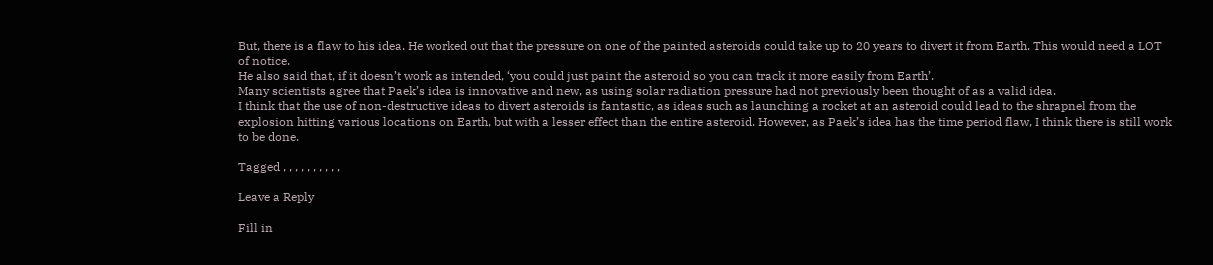But, there is a flaw to his idea. He worked out that the pressure on one of the painted asteroids could take up to 20 years to divert it from Earth. This would need a LOT of notice.
He also said that, if it doesn’t work as intended, ‘you could just paint the asteroid so you can track it more easily from Earth’.
Many scientists agree that Paek’s idea is innovative and new, as using solar radiation pressure had not previously been thought of as a valid idea.
I think that the use of non-destructive ideas to divert asteroids is fantastic, as ideas such as launching a rocket at an asteroid could lead to the shrapnel from the explosion hitting various locations on Earth, but with a lesser effect than the entire asteroid. However, as Paek’s idea has the time period flaw, I think there is still work to be done.

Tagged , , , , , , , , , ,

Leave a Reply

Fill in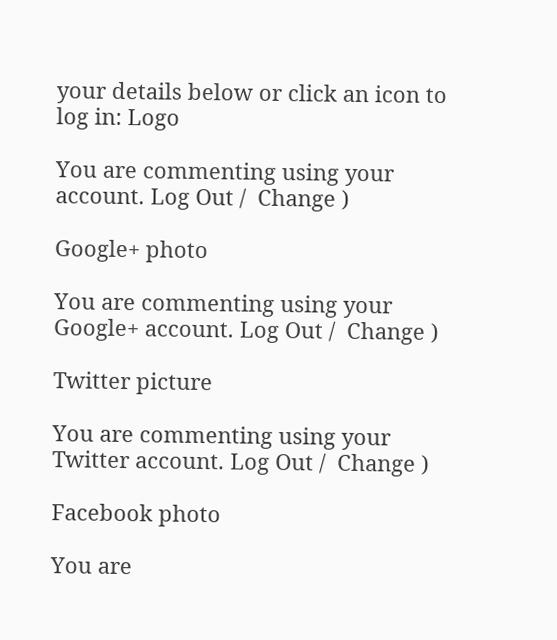your details below or click an icon to log in: Logo

You are commenting using your account. Log Out /  Change )

Google+ photo

You are commenting using your Google+ account. Log Out /  Change )

Twitter picture

You are commenting using your Twitter account. Log Out /  Change )

Facebook photo

You are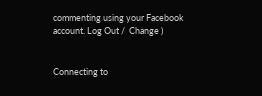commenting using your Facebook account. Log Out /  Change )


Connecting to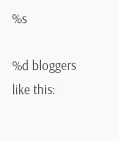%s

%d bloggers like this: